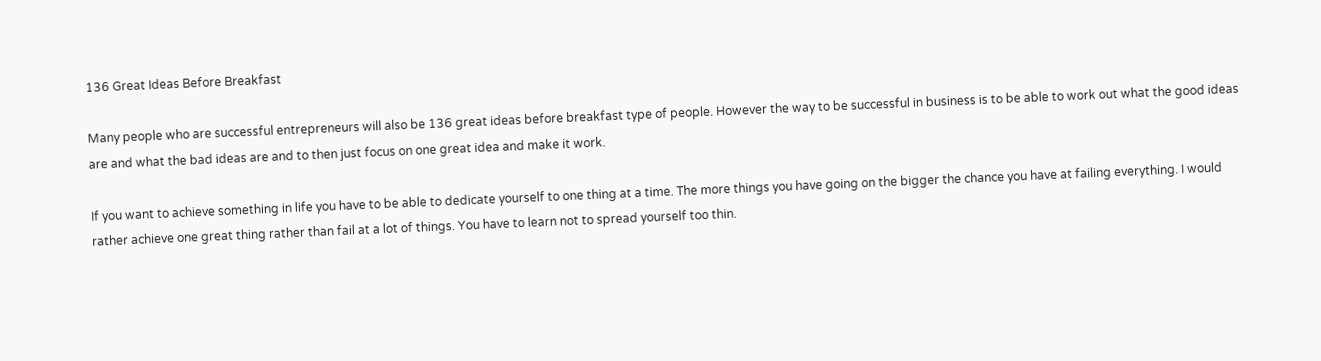136 Great Ideas Before Breakfast

Many people who are successful entrepreneurs will also be 136 great ideas before breakfast type of people. However the way to be successful in business is to be able to work out what the good ideas are and what the bad ideas are and to then just focus on one great idea and make it work.

If you want to achieve something in life you have to be able to dedicate yourself to one thing at a time. The more things you have going on the bigger the chance you have at failing everything. I would rather achieve one great thing rather than fail at a lot of things. You have to learn not to spread yourself too thin.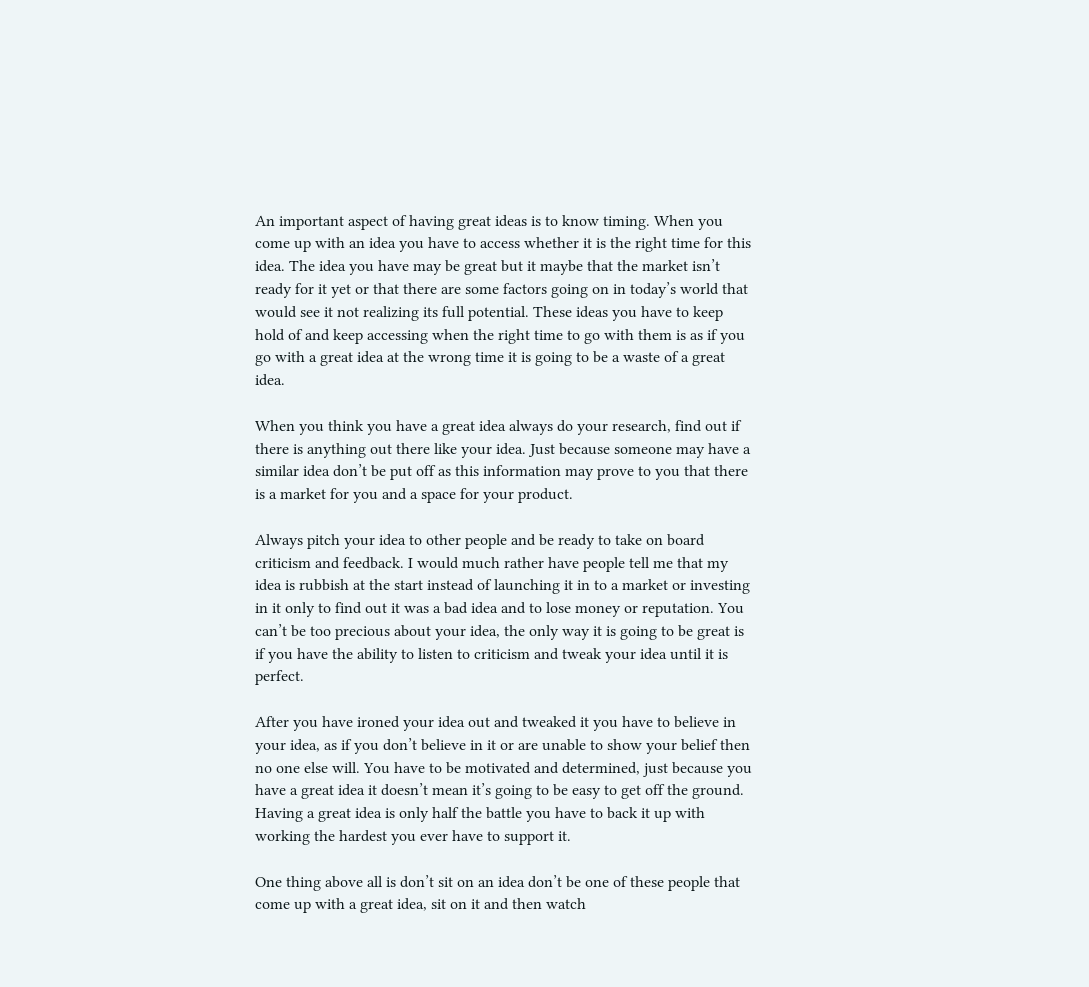An important aspect of having great ideas is to know timing. When you come up with an idea you have to access whether it is the right time for this idea. The idea you have may be great but it maybe that the market isn’t ready for it yet or that there are some factors going on in today’s world that would see it not realizing its full potential. These ideas you have to keep hold of and keep accessing when the right time to go with them is as if you go with a great idea at the wrong time it is going to be a waste of a great idea.

When you think you have a great idea always do your research, find out if there is anything out there like your idea. Just because someone may have a similar idea don’t be put off as this information may prove to you that there is a market for you and a space for your product.

Always pitch your idea to other people and be ready to take on board criticism and feedback. I would much rather have people tell me that my idea is rubbish at the start instead of launching it in to a market or investing in it only to find out it was a bad idea and to lose money or reputation. You can’t be too precious about your idea, the only way it is going to be great is if you have the ability to listen to criticism and tweak your idea until it is perfect.

After you have ironed your idea out and tweaked it you have to believe in your idea, as if you don’t believe in it or are unable to show your belief then no one else will. You have to be motivated and determined, just because you have a great idea it doesn’t mean it’s going to be easy to get off the ground. Having a great idea is only half the battle you have to back it up with working the hardest you ever have to support it.

One thing above all is don’t sit on an idea don’t be one of these people that come up with a great idea, sit on it and then watch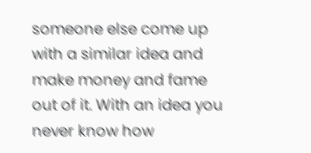someone else come up with a similar idea and make money and fame out of it. With an idea you never know how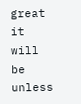great it will be unless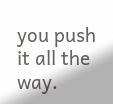you push it all the way.